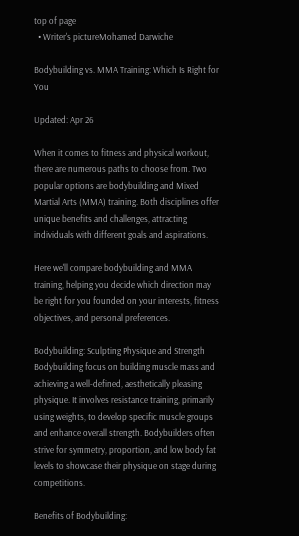top of page
  • Writer's pictureMohamed Darwiche

Bodybuilding vs. MMA Training: Which Is Right for You

Updated: Apr 26

When it comes to fitness and physical workout, there are numerous paths to choose from. Two popular options are bodybuilding and Mixed Martial Arts (MMA) training. Both disciplines offer unique benefits and challenges, attracting individuals with different goals and aspirations.

Here we'll compare bodybuilding and MMA training, helping you decide which direction may be right for you founded on your interests, fitness objectives, and personal preferences.

Bodybuilding: Sculpting Physique and Strength Bodybuilding focus on building muscle mass and achieving a well-defined, aesthetically pleasing physique. It involves resistance training, primarily using weights, to develop specific muscle groups and enhance overall strength. Bodybuilders often strive for symmetry, proportion, and low body fat levels to showcase their physique on stage during competitions.

Benefits of Bodybuilding: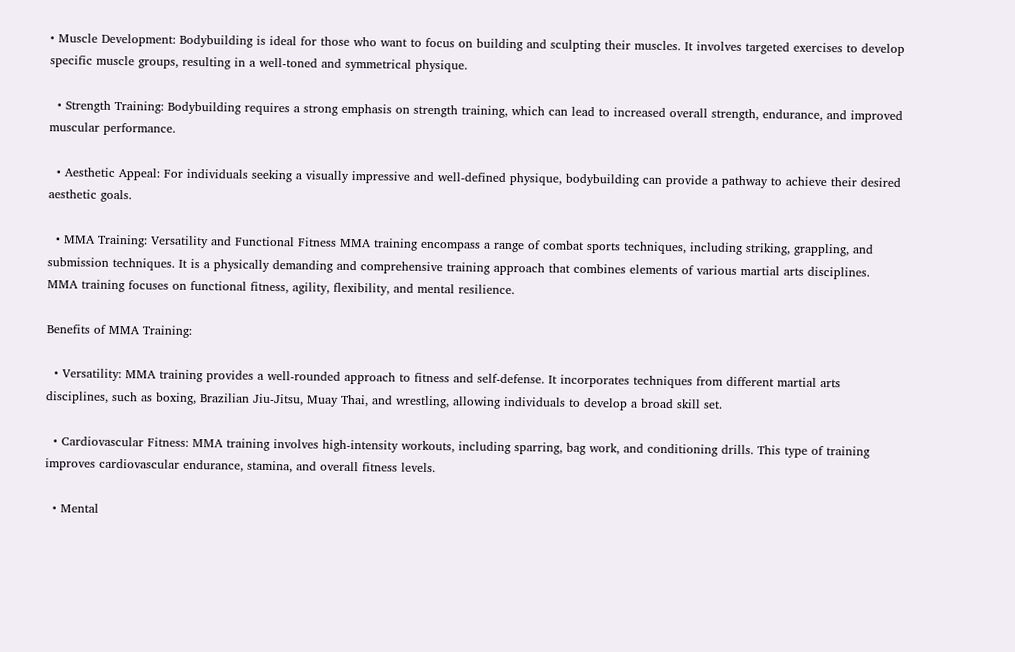• Muscle Development: Bodybuilding is ideal for those who want to focus on building and sculpting their muscles. It involves targeted exercises to develop specific muscle groups, resulting in a well-toned and symmetrical physique.

  • Strength Training: Bodybuilding requires a strong emphasis on strength training, which can lead to increased overall strength, endurance, and improved muscular performance.

  • Aesthetic Appeal: For individuals seeking a visually impressive and well-defined physique, bodybuilding can provide a pathway to achieve their desired aesthetic goals.

  • MMA Training: Versatility and Functional Fitness MMA training encompass a range of combat sports techniques, including striking, grappling, and submission techniques. It is a physically demanding and comprehensive training approach that combines elements of various martial arts disciplines. MMA training focuses on functional fitness, agility, flexibility, and mental resilience.

Benefits of MMA Training:

  • Versatility: MMA training provides a well-rounded approach to fitness and self-defense. It incorporates techniques from different martial arts disciplines, such as boxing, Brazilian Jiu-Jitsu, Muay Thai, and wrestling, allowing individuals to develop a broad skill set.

  • Cardiovascular Fitness: MMA training involves high-intensity workouts, including sparring, bag work, and conditioning drills. This type of training improves cardiovascular endurance, stamina, and overall fitness levels.

  • Mental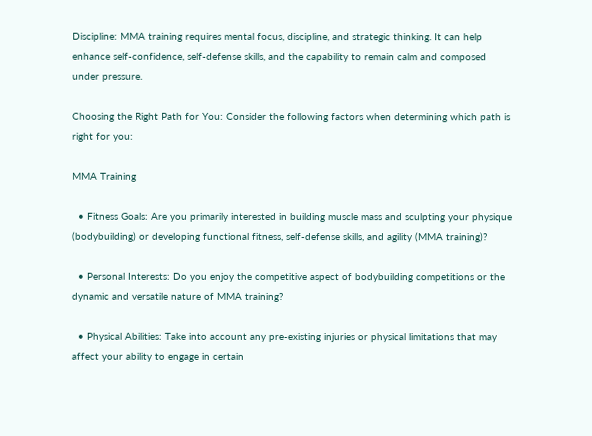Discipline: MMA training requires mental focus, discipline, and strategic thinking. It can help enhance self-confidence, self-defense skills, and the capability to remain calm and composed under pressure.

Choosing the Right Path for You: Consider the following factors when determining which path is right for you:

MMA Training

  • Fitness Goals: Are you primarily interested in building muscle mass and sculpting your physique (bodybuilding) or developing functional fitness, self-defense skills, and agility (MMA training)?

  • Personal Interests: Do you enjoy the competitive aspect of bodybuilding competitions or the dynamic and versatile nature of MMA training?

  • Physical Abilities: Take into account any pre-existing injuries or physical limitations that may affect your ability to engage in certain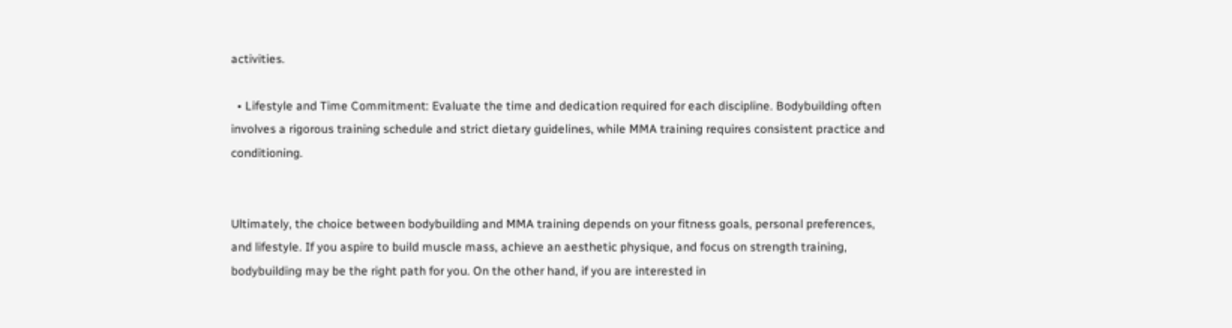activities.

  • Lifestyle and Time Commitment: Evaluate the time and dedication required for each discipline. Bodybuilding often involves a rigorous training schedule and strict dietary guidelines, while MMA training requires consistent practice and conditioning.


Ultimately, the choice between bodybuilding and MMA training depends on your fitness goals, personal preferences, and lifestyle. If you aspire to build muscle mass, achieve an aesthetic physique, and focus on strength training, bodybuilding may be the right path for you. On the other hand, if you are interested in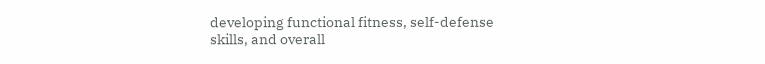developing functional fitness, self-defense skills, and overall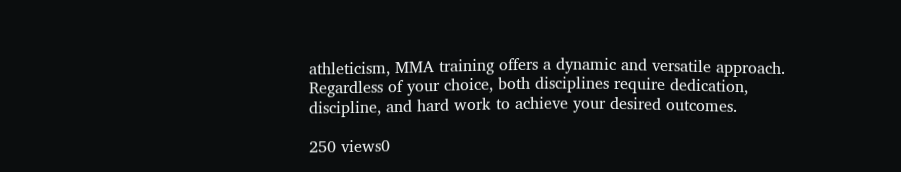athleticism, MMA training offers a dynamic and versatile approach. Regardless of your choice, both disciplines require dedication, discipline, and hard work to achieve your desired outcomes.

250 views0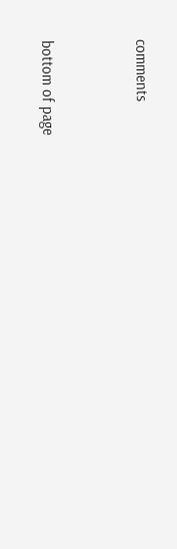comments


bottom of page